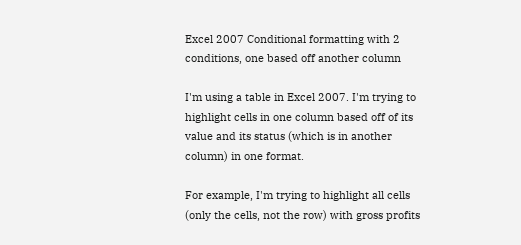Excel 2007 Conditional formatting with 2 conditions, one based off another column

I'm using a table in Excel 2007. I'm trying to highlight cells in one column based off of its value and its status (which is in another column) in one format.

For example, I'm trying to highlight all cells (only the cells, not the row) with gross profits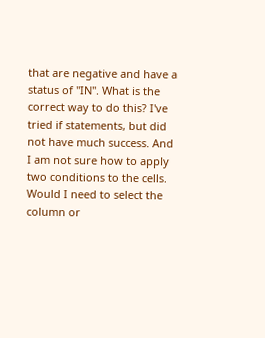that are negative and have a status of "IN". What is the correct way to do this? I've tried if statements, but did not have much success. And I am not sure how to apply two conditions to the cells. Would I need to select the column or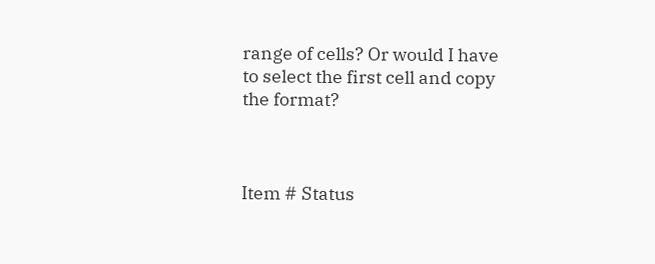range of cells? Or would I have to select the first cell and copy the format?



Item # Status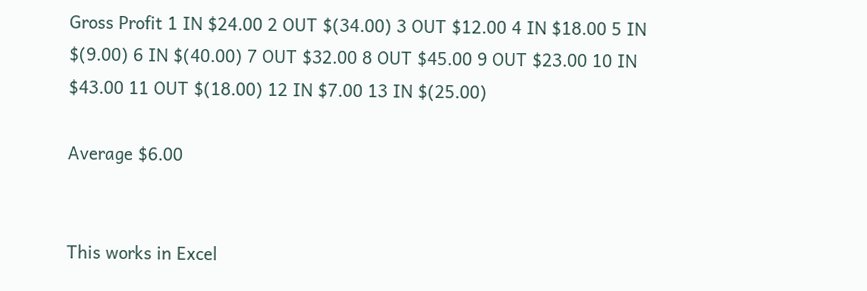Gross Profit 1 IN $24.00 2 OUT $(34.00) 3 OUT $12.00 4 IN $18.00 5 IN $(9.00) 6 IN $(40.00) 7 OUT $32.00 8 OUT $45.00 9 OUT $23.00 10 IN $43.00 11 OUT $(18.00) 12 IN $7.00 13 IN $(25.00)

Average $6.00


This works in Excel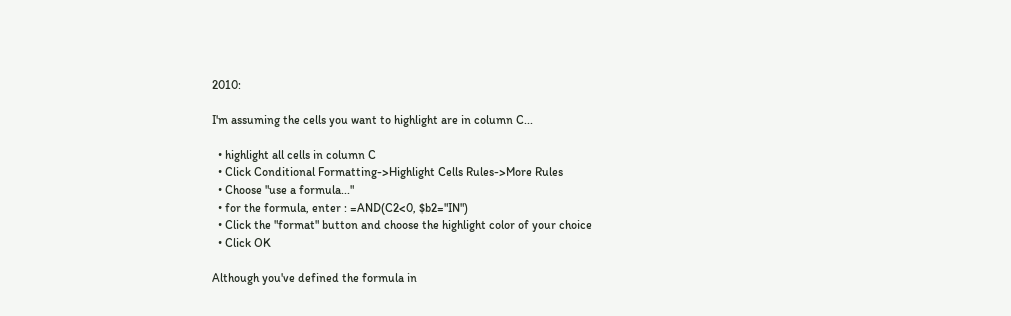2010:

I'm assuming the cells you want to highlight are in column C...

  • highlight all cells in column C
  • Click Conditional Formatting->Highlight Cells Rules->More Rules
  • Choose "use a formula..."
  • for the formula, enter : =AND(C2<0, $b2="IN")
  • Click the "format" button and choose the highlight color of your choice
  • Click OK

Although you've defined the formula in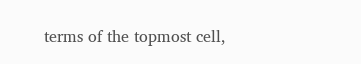terms of the topmost cell,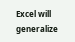Excel will generalize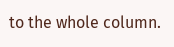to the whole column.